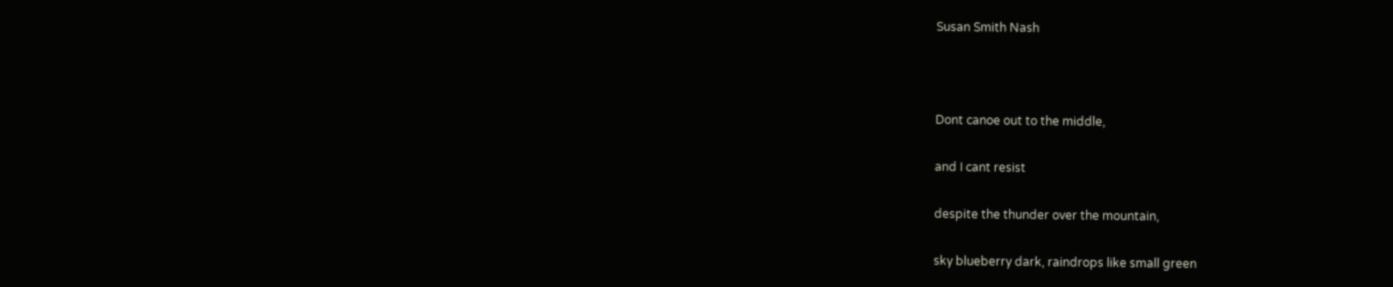Susan Smith Nash



Dont canoe out to the middle,

and I cant resist

despite the thunder over the mountain,

sky blueberry dark, raindrops like small green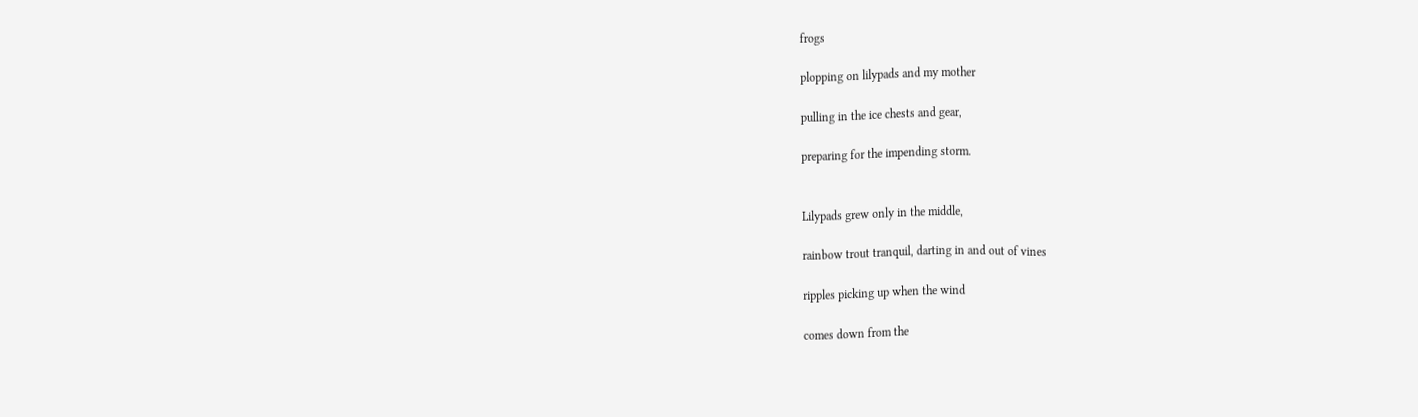frogs

plopping on lilypads and my mother

pulling in the ice chests and gear,

preparing for the impending storm.


Lilypads grew only in the middle,

rainbow trout tranquil, darting in and out of vines

ripples picking up when the wind

comes down from the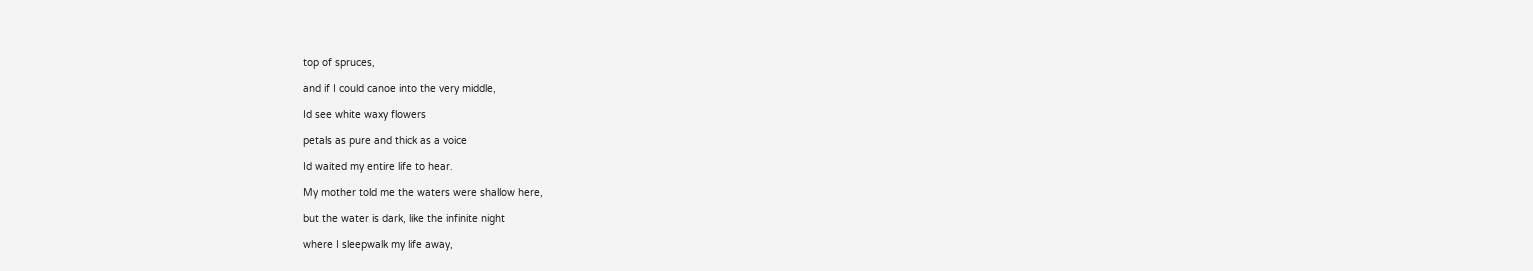top of spruces,

and if I could canoe into the very middle,

Id see white waxy flowers

petals as pure and thick as a voice

Id waited my entire life to hear.

My mother told me the waters were shallow here,

but the water is dark, like the infinite night

where I sleepwalk my life away,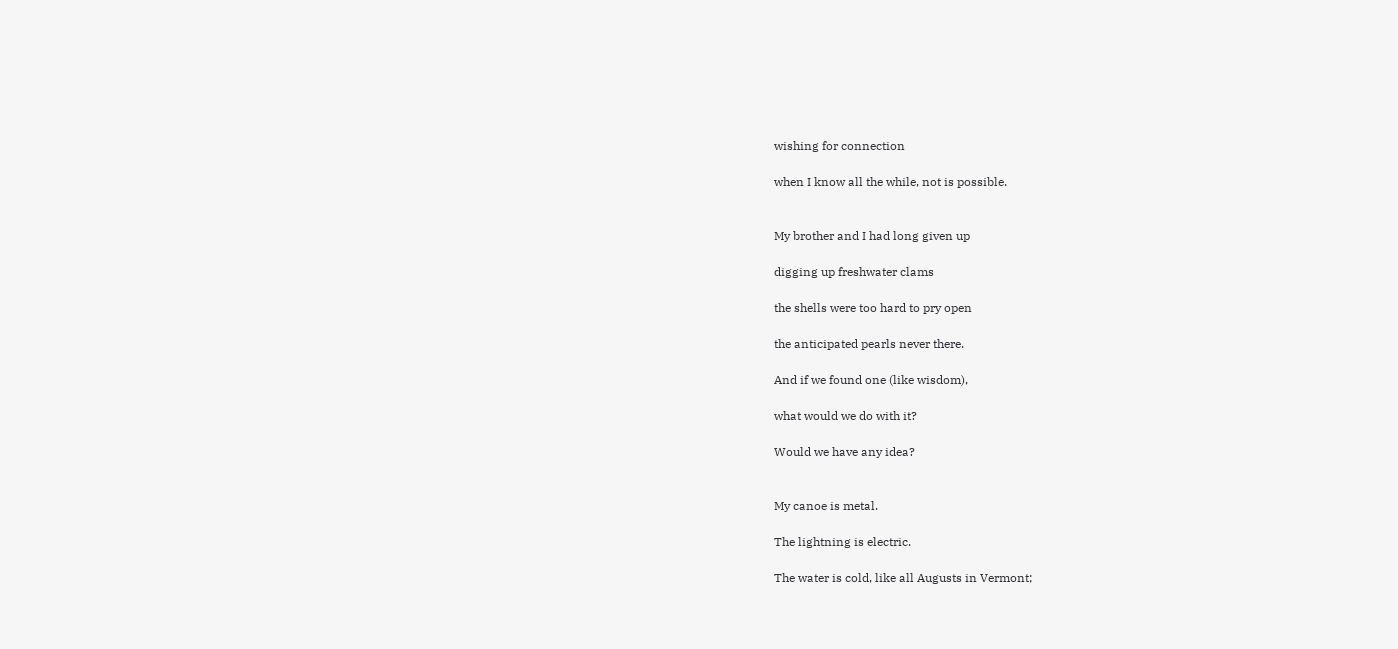wishing for connection

when I know all the while, not is possible.


My brother and I had long given up

digging up freshwater clams

the shells were too hard to pry open

the anticipated pearls never there.

And if we found one (like wisdom),

what would we do with it?

Would we have any idea?


My canoe is metal.

The lightning is electric.

The water is cold, like all Augusts in Vermont;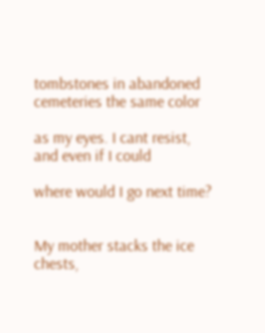tombstones in abandoned cemeteries the same color

as my eyes. I cant resist, and even if I could

where would I go next time?


My mother stacks the ice chests,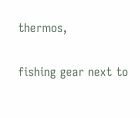thermos,

fishing gear next to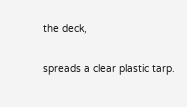the deck,

spreads a clear plastic tarp.